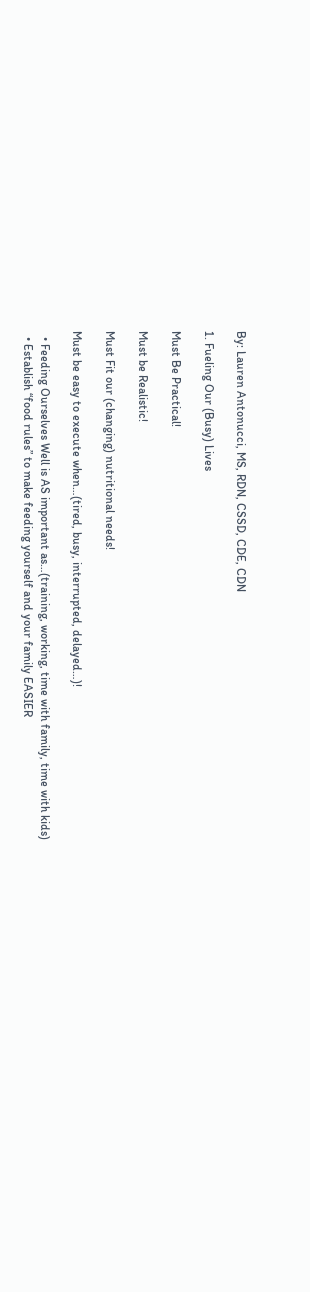By: Lauren Antonucci, MS, RDN, CSSD, CDE, CDN

1. Fueling Our (Busy) Lives

Must Be Practical!

Must be Realistic!

Must Fit our (changing) nutritional needs!

Must be easy to execute when…(tired, busy, interrupted, delayed…)!

  • Feeding Ourselves Well is AS important as…(training, working, time with family, time with kids)
  • Establish “food rules” to make feeding yourself and your family EASIER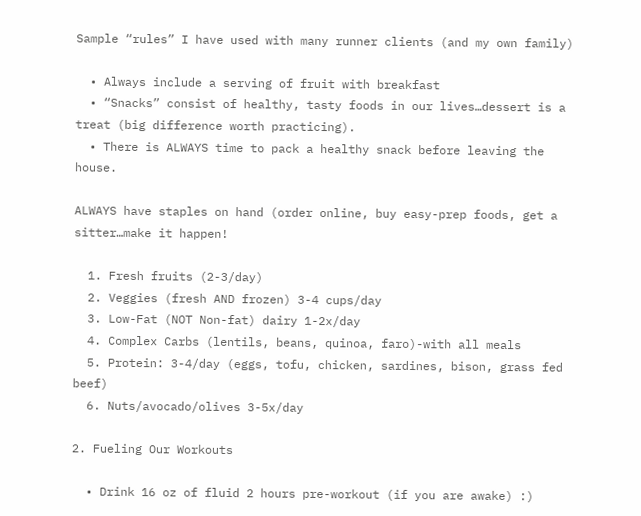Sample “rules” I have used with many runner clients (and my own family)

  • Always include a serving of fruit with breakfast
  • “Snacks” consist of healthy, tasty foods in our lives…dessert is a treat (big difference worth practicing).
  • There is ALWAYS time to pack a healthy snack before leaving the house.

ALWAYS have staples on hand (order online, buy easy-prep foods, get a sitter…make it happen!

  1. Fresh fruits (2-3/day)
  2. Veggies (fresh AND frozen) 3-4 cups/day
  3. Low-Fat (NOT Non-fat) dairy 1-2x/day
  4. Complex Carbs (lentils, beans, quinoa, faro)-with all meals
  5. Protein: 3-4/day (eggs, tofu, chicken, sardines, bison, grass fed beef)
  6. Nuts/avocado/olives 3-5x/day

2. Fueling Our Workouts

  • Drink 16 oz of fluid 2 hours pre-workout (if you are awake) :)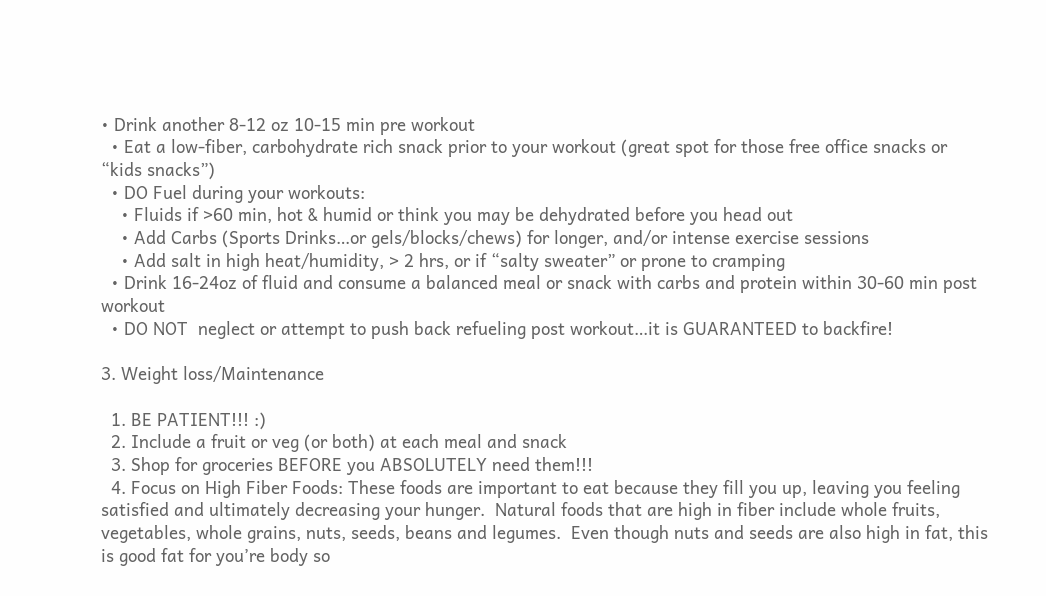• Drink another 8-12 oz 10-15 min pre workout
  • Eat a low-fiber, carbohydrate rich snack prior to your workout (great spot for those free office snacks or “kids snacks”)
  • DO Fuel during your workouts:
    • Fluids if >60 min, hot & humid or think you may be dehydrated before you head out
    • Add Carbs (Sports Drinks…or gels/blocks/chews) for longer, and/or intense exercise sessions
    • Add salt in high heat/humidity, > 2 hrs, or if “salty sweater” or prone to cramping
  • Drink 16-24oz of fluid and consume a balanced meal or snack with carbs and protein within 30-60 min post workout
  • DO NOT  neglect or attempt to push back refueling post workout…it is GUARANTEED to backfire!

3. Weight loss/Maintenance

  1. BE PATIENT!!! :)
  2. Include a fruit or veg (or both) at each meal and snack
  3. Shop for groceries BEFORE you ABSOLUTELY need them!!!
  4. Focus on High Fiber Foods: These foods are important to eat because they fill you up, leaving you feeling satisfied and ultimately decreasing your hunger.  Natural foods that are high in fiber include whole fruits, vegetables, whole grains, nuts, seeds, beans and legumes.  Even though nuts and seeds are also high in fat, this is good fat for you’re body so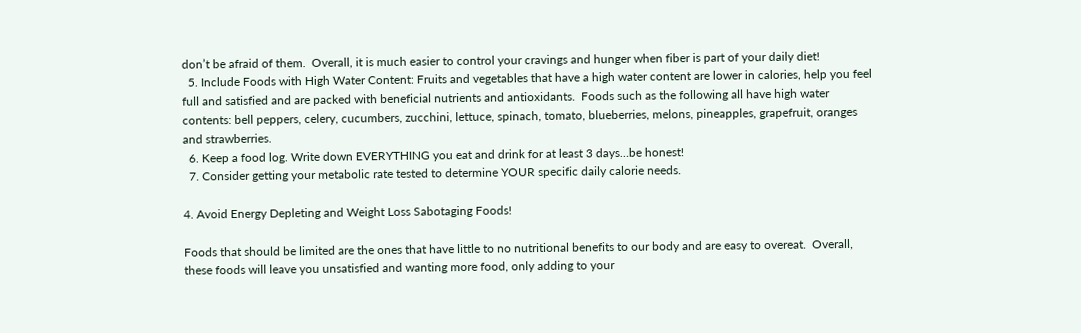don’t be afraid of them.  Overall, it is much easier to control your cravings and hunger when fiber is part of your daily diet!
  5. Include Foods with High Water Content: Fruits and vegetables that have a high water content are lower in calories, help you feel full and satisfied and are packed with beneficial nutrients and antioxidants.  Foods such as the following all have high water contents: bell peppers, celery, cucumbers, zucchini, lettuce, spinach, tomato, blueberries, melons, pineapples, grapefruit, oranges and strawberries.
  6. Keep a food log. Write down EVERYTHING you eat and drink for at least 3 days…be honest!
  7. Consider getting your metabolic rate tested to determine YOUR specific daily calorie needs.

4. Avoid Energy Depleting and Weight Loss Sabotaging Foods!

Foods that should be limited are the ones that have little to no nutritional benefits to our body and are easy to overeat.  Overall, these foods will leave you unsatisfied and wanting more food, only adding to your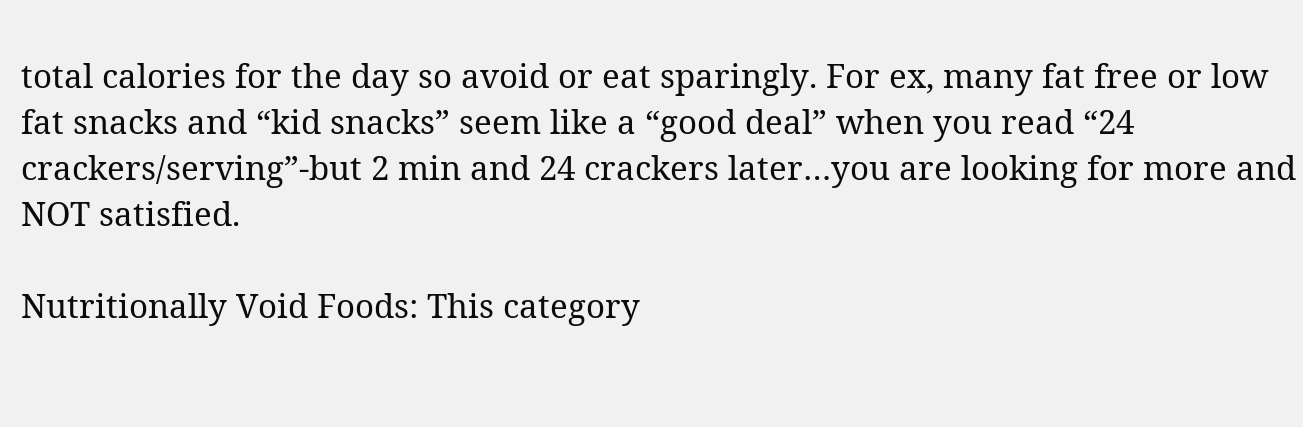total calories for the day so avoid or eat sparingly. For ex, many fat free or low fat snacks and “kid snacks” seem like a “good deal” when you read “24 crackers/serving”-but 2 min and 24 crackers later…you are looking for more and NOT satisfied.

Nutritionally Void Foods: This category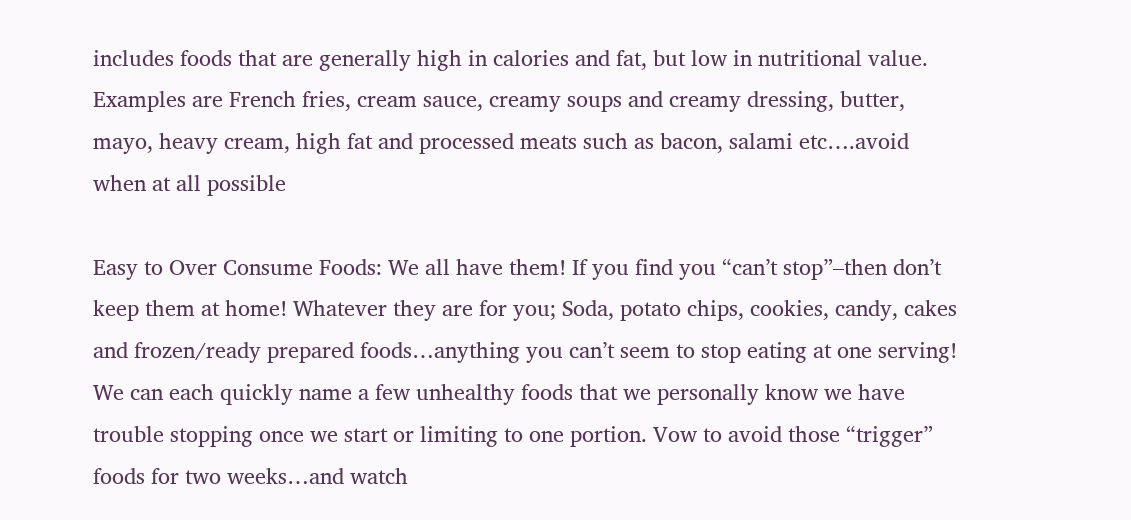includes foods that are generally high in calories and fat, but low in nutritional value. Examples are French fries, cream sauce, creamy soups and creamy dressing, butter, mayo, heavy cream, high fat and processed meats such as bacon, salami etc….avoid when at all possible

Easy to Over Consume Foods: We all have them! If you find you “can’t stop”–then don’t keep them at home! Whatever they are for you; Soda, potato chips, cookies, candy, cakes and frozen/ready prepared foods…anything you can’t seem to stop eating at one serving! We can each quickly name a few unhealthy foods that we personally know we have trouble stopping once we start or limiting to one portion. Vow to avoid those “trigger” foods for two weeks…and watch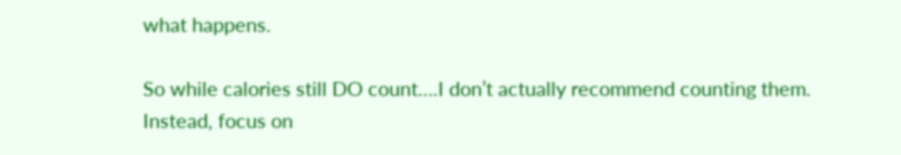what happens.

So while calories still DO count….I don’t actually recommend counting them. Instead, focus on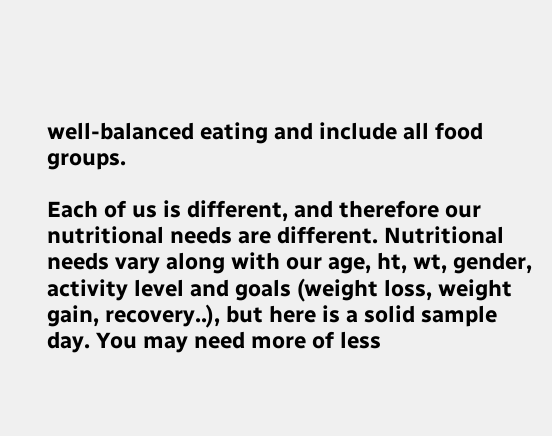well-balanced eating and include all food groups.

Each of us is different, and therefore our nutritional needs are different. Nutritional needs vary along with our age, ht, wt, gender, activity level and goals (weight loss, weight gain, recovery..), but here is a solid sample day. You may need more of less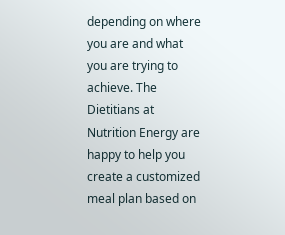depending on where you are and what you are trying to achieve. The Dietitians at Nutrition Energy are happy to help you create a customized meal plan based on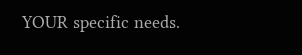YOUR specific needs.